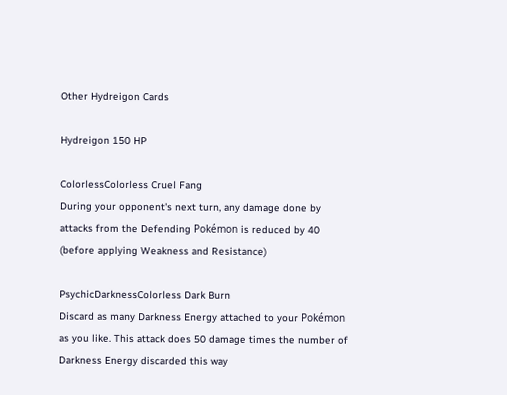Other Hydreigon Cards

Hydreigon 150 HP

ColorlessColorless Cruel Fang
During your opponent's next turn, any damage done by attacks from the Defending Pokémon is reduced by 40 (before applying Weakness and Resistance)

PsychicDarknessColorless Dark Burn
Discard as many Darkness Energy attached to your Pokémon as you like. This attack does 50 damage times the number of Darkness Energy discarded this way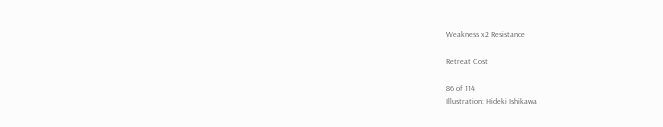Weakness x2 Resistance

Retreat Cost

86 of 114
Illustration: Hideki Ishikawa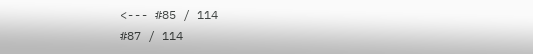<--- #85 / 114
#87 / 114